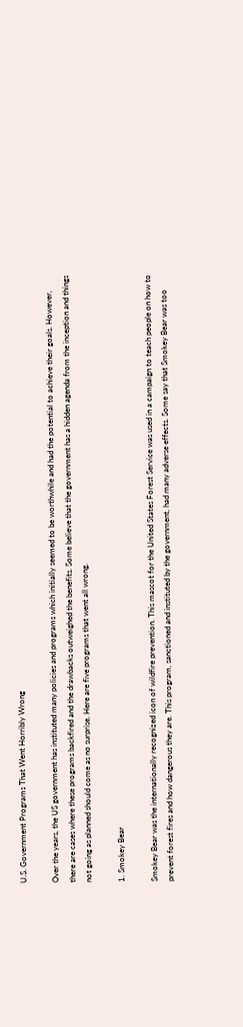U.S. Government Programs That Went Horribly Wrong

Over the years, the US government has instituted many policies and programs which initially seemed to be worthwhile and had the potential to achieve their goals. However, there are cases where these programs backfired and the drawbacks outweighed the benefits. Some believe that the government has a hidden agenda from the inception and things not going as planned should come as no surprise. Here are five programs that went all wrong.

1. Smokey Bear

Smokey Bear was the internationally recognized icon of wildfire prevention. This mascot for the United States Forest Service was used in a campaign to teach people on how to prevent forest fires and how dangerous they are. This program, sanctioned and instituted by the government, had many adverse effects. Some say that Smokey Bear was too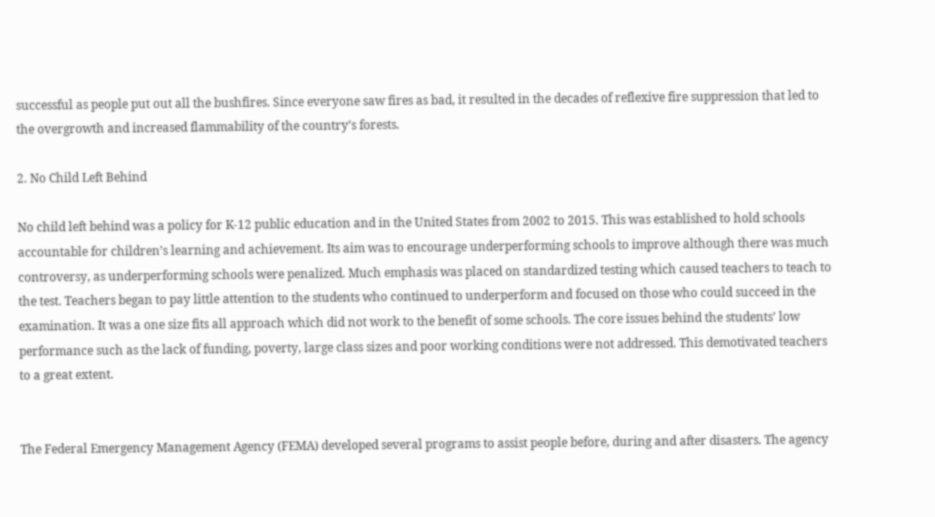successful as people put out all the bushfires. Since everyone saw fires as bad, it resulted in the decades of reflexive fire suppression that led to the overgrowth and increased flammability of the country’s forests.

2. No Child Left Behind

No child left behind was a policy for K-12 public education and in the United States from 2002 to 2015. This was established to hold schools accountable for children’s learning and achievement. Its aim was to encourage underperforming schools to improve although there was much controversy, as underperforming schools were penalized. Much emphasis was placed on standardized testing which caused teachers to teach to the test. Teachers began to pay little attention to the students who continued to underperform and focused on those who could succeed in the examination. It was a one size fits all approach which did not work to the benefit of some schools. The core issues behind the students’ low performance such as the lack of funding, poverty, large class sizes and poor working conditions were not addressed. This demotivated teachers to a great extent.


The Federal Emergency Management Agency (FEMA) developed several programs to assist people before, during and after disasters. The agency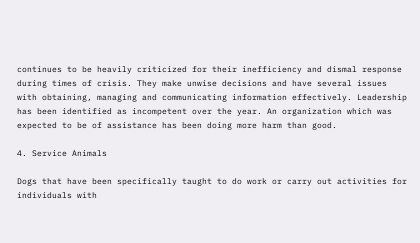continues to be heavily criticized for their inefficiency and dismal response during times of crisis. They make unwise decisions and have several issues with obtaining, managing and communicating information effectively. Leadership has been identified as incompetent over the year. An organization which was expected to be of assistance has been doing more harm than good.

4. Service Animals

Dogs that have been specifically taught to do work or carry out activities for individuals with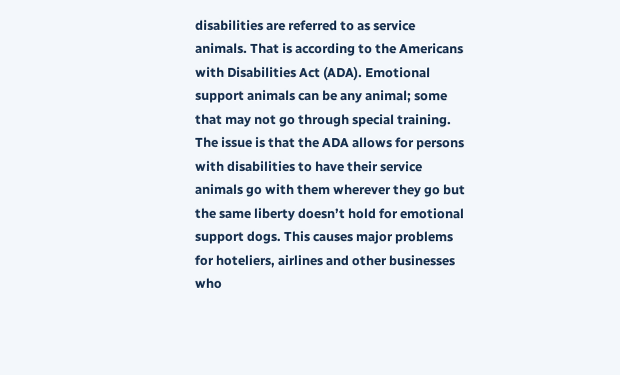disabilities are referred to as service animals. That is according to the Americans with Disabilities Act (ADA). Emotional support animals can be any animal; some that may not go through special training. The issue is that the ADA allows for persons with disabilities to have their service animals go with them wherever they go but the same liberty doesn’t hold for emotional support dogs. This causes major problems for hoteliers, airlines and other businesses who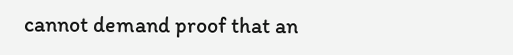cannot demand proof that an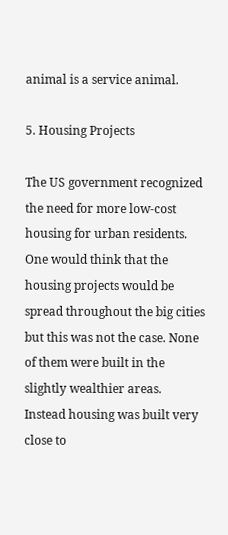animal is a service animal.

5. Housing Projects

The US government recognized the need for more low-cost housing for urban residents. One would think that the housing projects would be spread throughout the big cities but this was not the case. None of them were built in the slightly wealthier areas. Instead housing was built very close to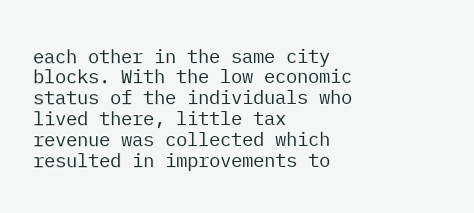each other in the same city blocks. With the low economic status of the individuals who lived there, little tax revenue was collected which resulted in improvements to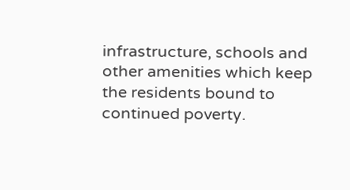infrastructure, schools and other amenities which keep the residents bound to continued poverty.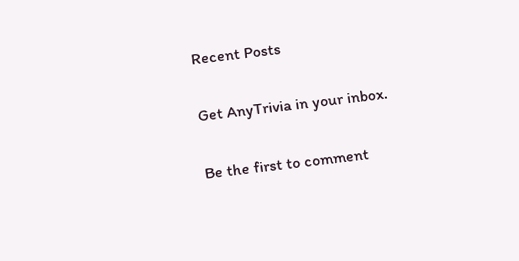Recent Posts

Get AnyTrivia in your inbox.

Be the first to comment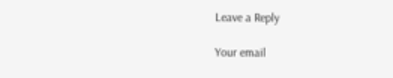Leave a Reply

Your email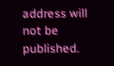address will not be published.